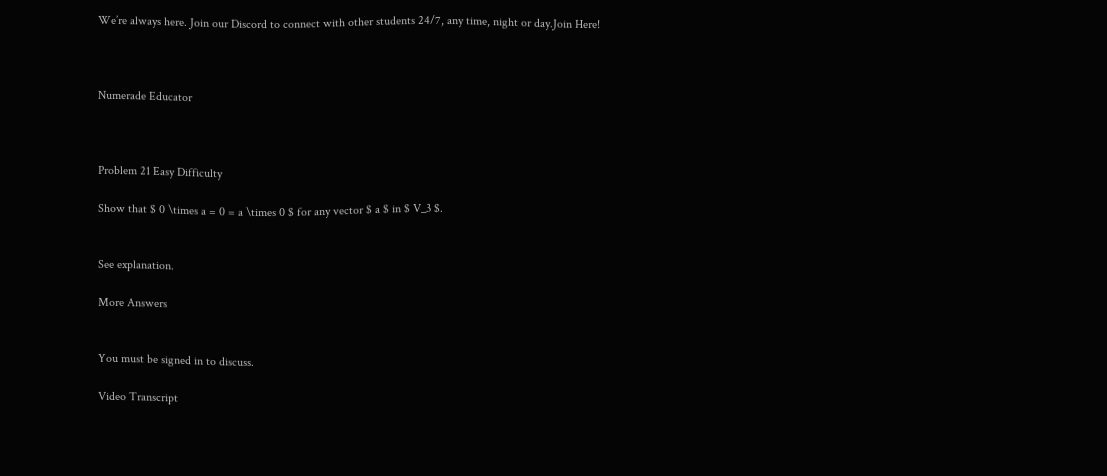We’re always here. Join our Discord to connect with other students 24/7, any time, night or day.Join Here!



Numerade Educator



Problem 21 Easy Difficulty

Show that $ 0 \times a = 0 = a \times 0 $ for any vector $ a $ in $ V_3 $.


See explanation.

More Answers


You must be signed in to discuss.

Video Transcript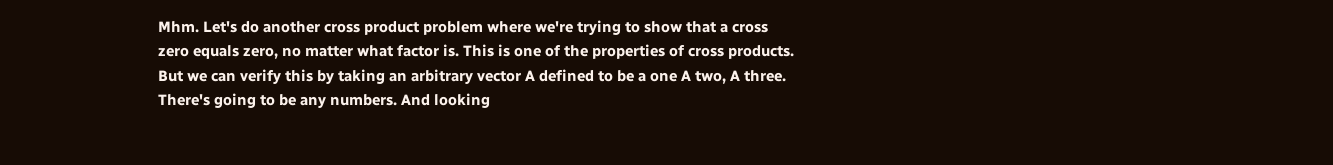Mhm. Let's do another cross product problem where we're trying to show that a cross zero equals zero, no matter what factor is. This is one of the properties of cross products. But we can verify this by taking an arbitrary vector A defined to be a one A two, A three. There's going to be any numbers. And looking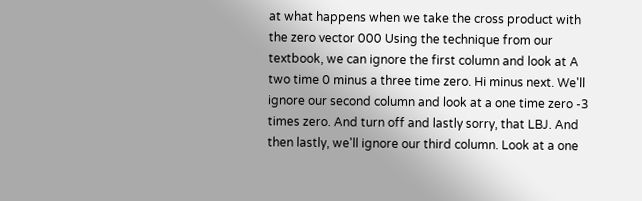at what happens when we take the cross product with the zero vector 000 Using the technique from our textbook, we can ignore the first column and look at A two time 0 minus a three time zero. Hi minus next. We'll ignore our second column and look at a one time zero -3 times zero. And turn off and lastly sorry, that LBJ. And then lastly, we'll ignore our third column. Look at a one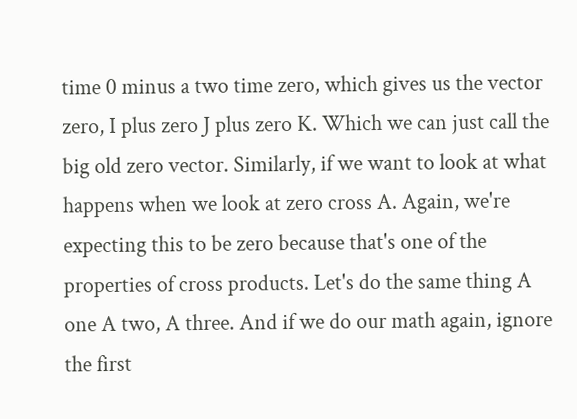time 0 minus a two time zero, which gives us the vector zero, I plus zero J plus zero K. Which we can just call the big old zero vector. Similarly, if we want to look at what happens when we look at zero cross A. Again, we're expecting this to be zero because that's one of the properties of cross products. Let's do the same thing A one A two, A three. And if we do our math again, ignore the first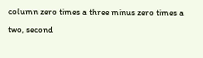column zero times a three minus zero times a two, second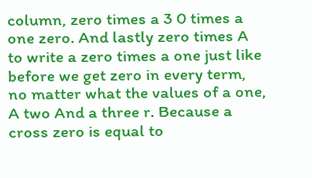column, zero times a 3 0 times a one zero. And lastly zero times A to write a zero times a one just like before we get zero in every term, no matter what the values of a one, A two And a three r. Because a cross zero is equal to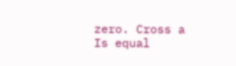zero. Cross a Is equal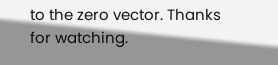to the zero vector. Thanks for watching.